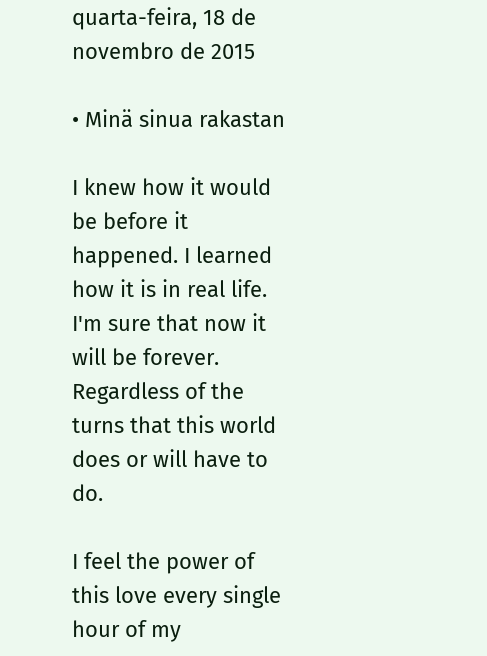quarta-feira, 18 de novembro de 2015

• Minä sinua rakastan

I knew how it would be before it happened. I learned how it is in real life. I'm sure that now it will be forever. Regardless of the turns that this world does or will have to do.

I feel the power of this love every single hour of my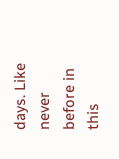days. Like never before in this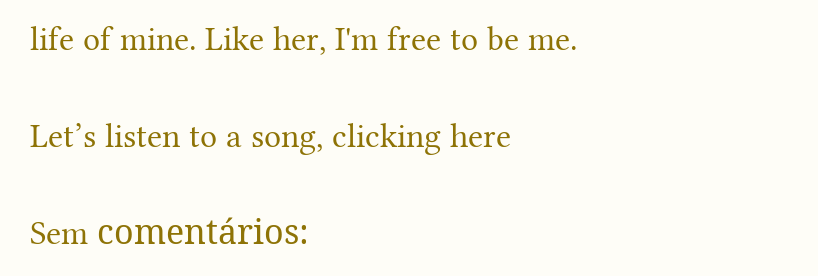life of mine. Like her, I'm free to be me.

Let’s listen to a song, clicking here

Sem comentários: